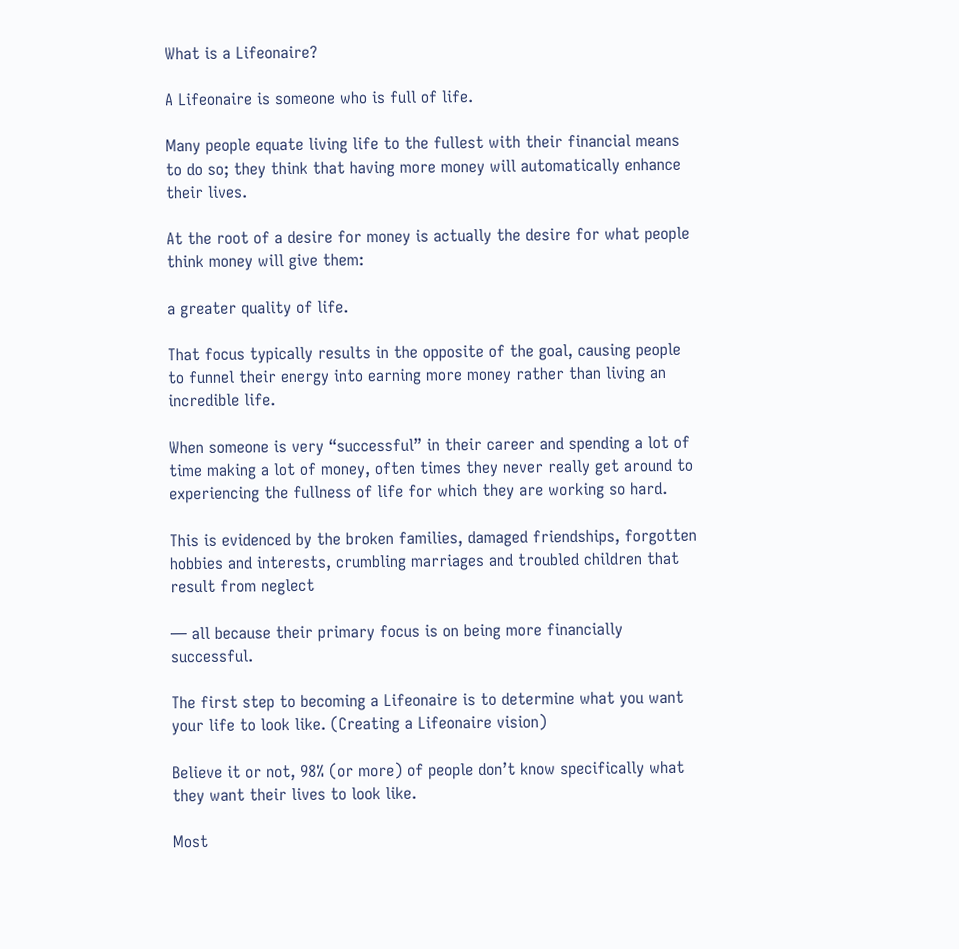What is a Lifeonaire?

A Lifeonaire is someone who is full of life.

Many people equate living life to the fullest with their financial means to do so; they think that having more money will automatically enhance their lives.

At the root of a desire for money is actually the desire for what people think money will give them:

a greater quality of life.

That focus typically results in the opposite of the goal, causing people to funnel their energy into earning more money rather than living an incredible life.

When someone is very “successful” in their career and spending a lot of time making a lot of money, often times they never really get around to experiencing the fullness of life for which they are working so hard.

This is evidenced by the broken families, damaged friendships, forgotten hobbies and interests, crumbling marriages and troubled children that result from neglect

— all because their primary focus is on being more financially successful.

The first step to becoming a Lifeonaire is to determine what you want your life to look like. (Creating a Lifeonaire vision)

Believe it or not, 98% (or more) of people don’t know specifically what they want their lives to look like.

Most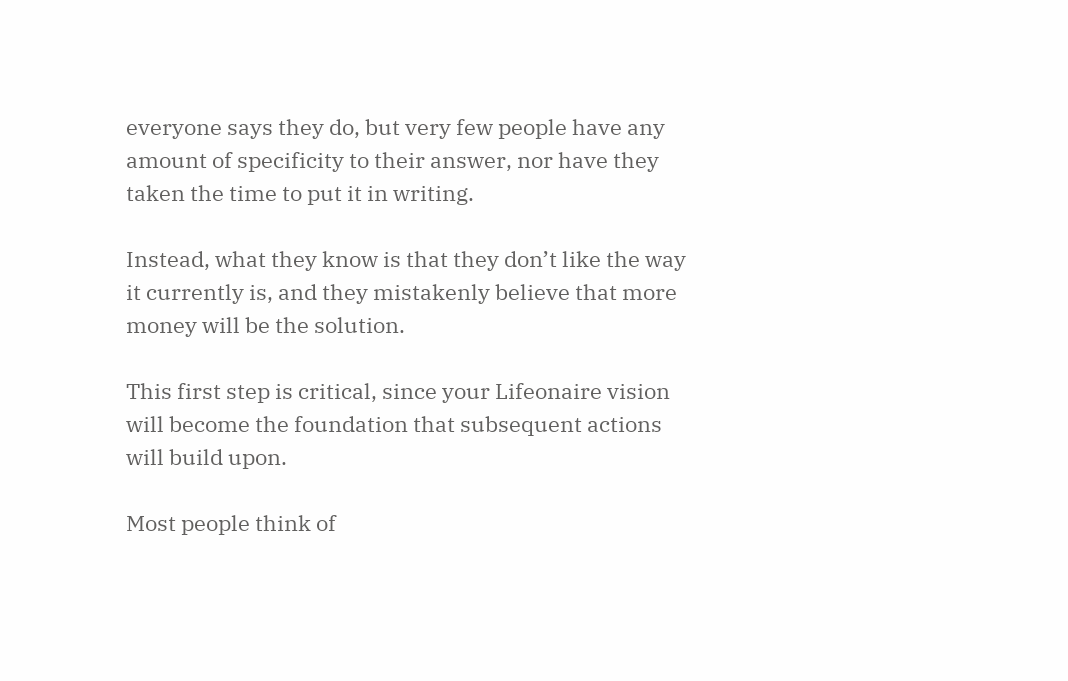everyone says they do, but very few people have any amount of specificity to their answer, nor have they taken the time to put it in writing.

Instead, what they know is that they don’t like the way it currently is, and they mistakenly believe that more money will be the solution.

This first step is critical, since your Lifeonaire vision will become the foundation that subsequent actions will build upon.

Most people think of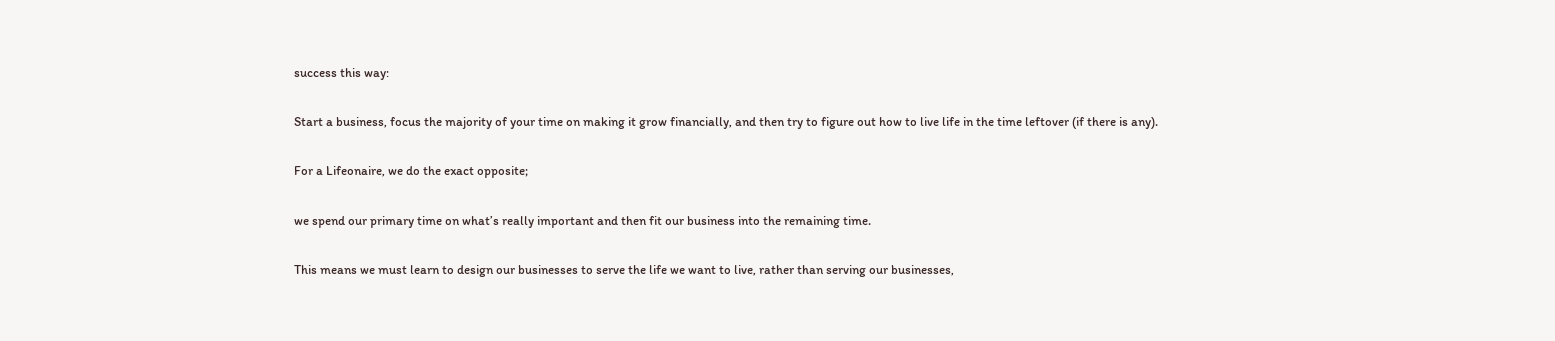success this way:

Start a business, focus the majority of your time on making it grow financially, and then try to figure out how to live life in the time leftover (if there is any).

For a Lifeonaire, we do the exact opposite;

we spend our primary time on what’s really important and then fit our business into the remaining time.

This means we must learn to design our businesses to serve the life we want to live, rather than serving our businesses,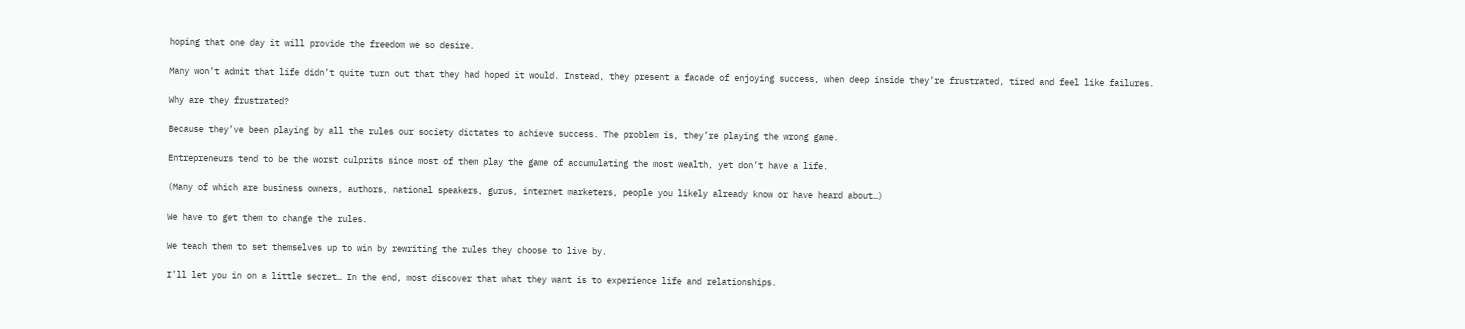hoping that one day it will provide the freedom we so desire.

Many won’t admit that life didn’t quite turn out that they had hoped it would. Instead, they present a facade of enjoying success, when deep inside they’re frustrated, tired and feel like failures.

Why are they frustrated?

Because they’ve been playing by all the rules our society dictates to achieve success. The problem is, they’re playing the wrong game.

Entrepreneurs tend to be the worst culprits since most of them play the game of accumulating the most wealth, yet don’t have a life.

(Many of which are business owners, authors, national speakers, gurus, internet marketers, people you likely already know or have heard about…)

We have to get them to change the rules.

We teach them to set themselves up to win by rewriting the rules they choose to live by.

I’ll let you in on a little secret… In the end, most discover that what they want is to experience life and relationships.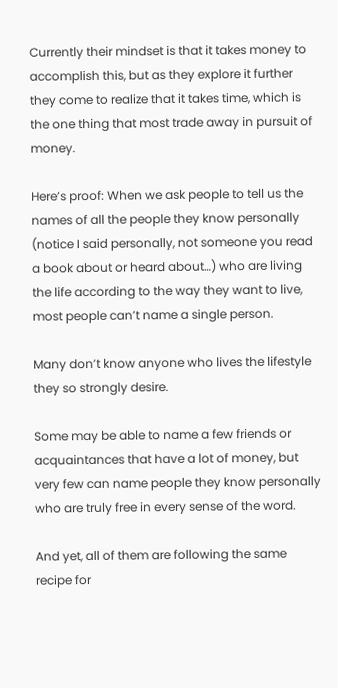Currently their mindset is that it takes money to accomplish this, but as they explore it further they come to realize that it takes time, which is the one thing that most trade away in pursuit of money.

Here’s proof: When we ask people to tell us the names of all the people they know personally (notice I said personally, not someone you read a book about or heard about…) who are living the life according to the way they want to live, most people can’t name a single person.

Many don’t know anyone who lives the lifestyle they so strongly desire.

Some may be able to name a few friends or acquaintances that have a lot of money, but very few can name people they know personally who are truly free in every sense of the word.

And yet, all of them are following the same recipe for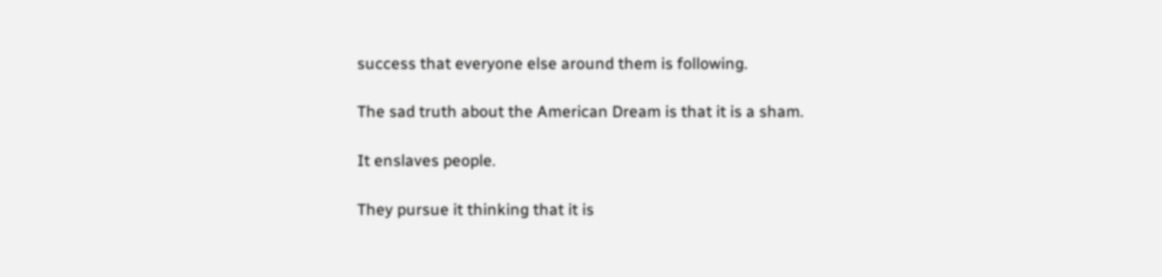success that everyone else around them is following.

The sad truth about the American Dream is that it is a sham.

It enslaves people.

They pursue it thinking that it is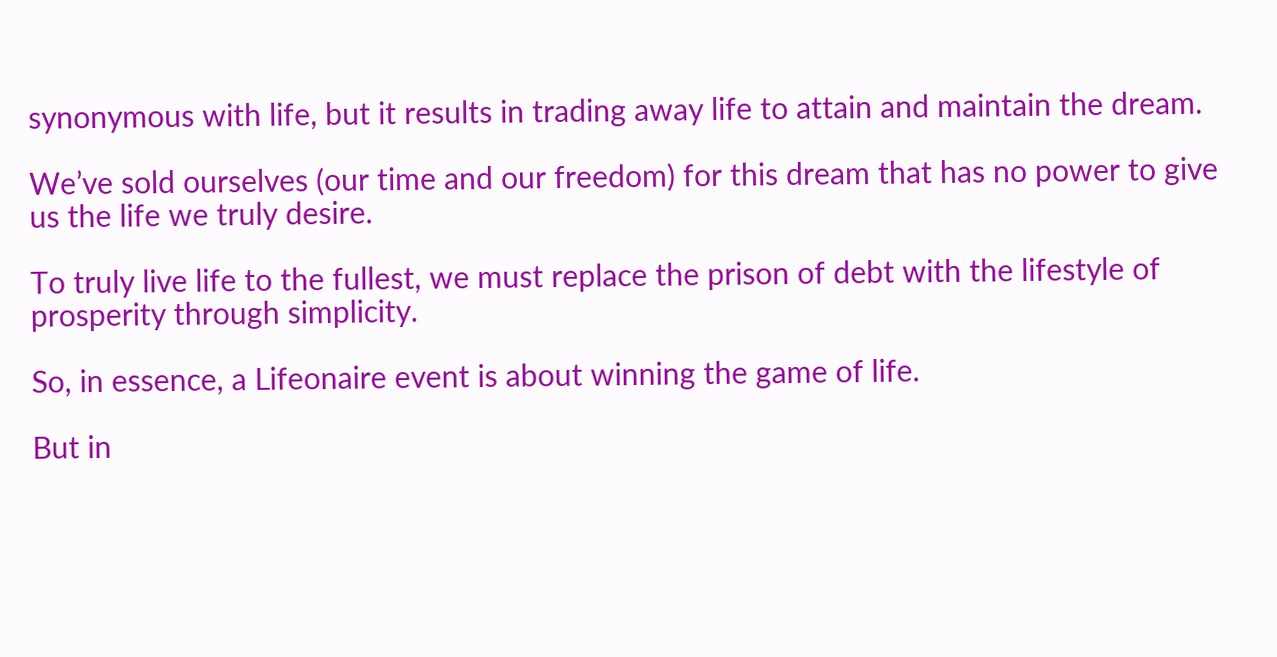synonymous with life, but it results in trading away life to attain and maintain the dream.

We’ve sold ourselves (our time and our freedom) for this dream that has no power to give us the life we truly desire.

To truly live life to the fullest, we must replace the prison of debt with the lifestyle of prosperity through simplicity.

So, in essence, a Lifeonaire event is about winning the game of life.

But in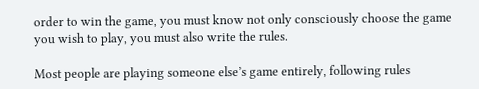order to win the game, you must know not only consciously choose the game you wish to play, you must also write the rules.

Most people are playing someone else’s game entirely, following rules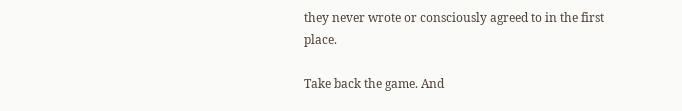they never wrote or consciously agreed to in the first place.

Take back the game. And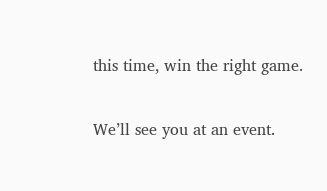this time, win the right game.

We’ll see you at an event.